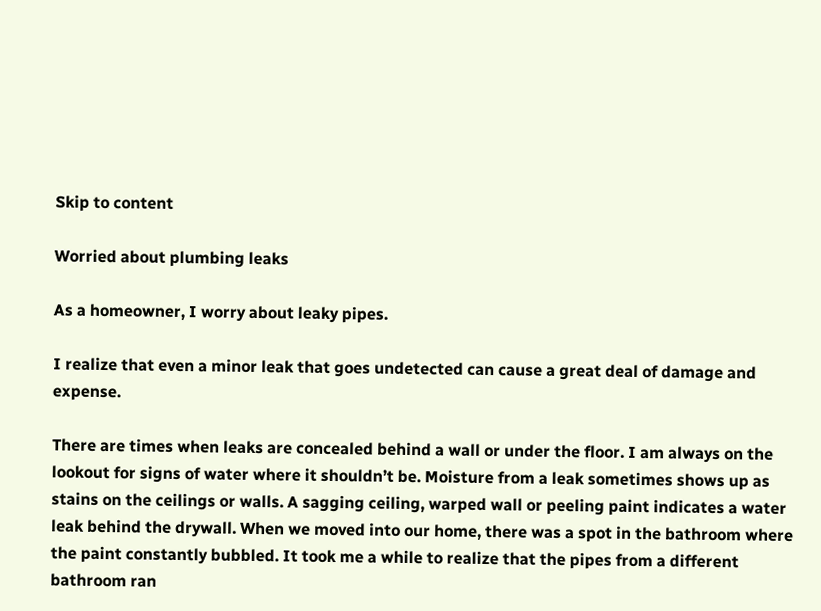Skip to content

Worried about plumbing leaks

As a homeowner, I worry about leaky pipes.

I realize that even a minor leak that goes undetected can cause a great deal of damage and expense.

There are times when leaks are concealed behind a wall or under the floor. I am always on the lookout for signs of water where it shouldn’t be. Moisture from a leak sometimes shows up as stains on the ceilings or walls. A sagging ceiling, warped wall or peeling paint indicates a water leak behind the drywall. When we moved into our home, there was a spot in the bathroom where the paint constantly bubbled. It took me a while to realize that the pipes from a different bathroom ran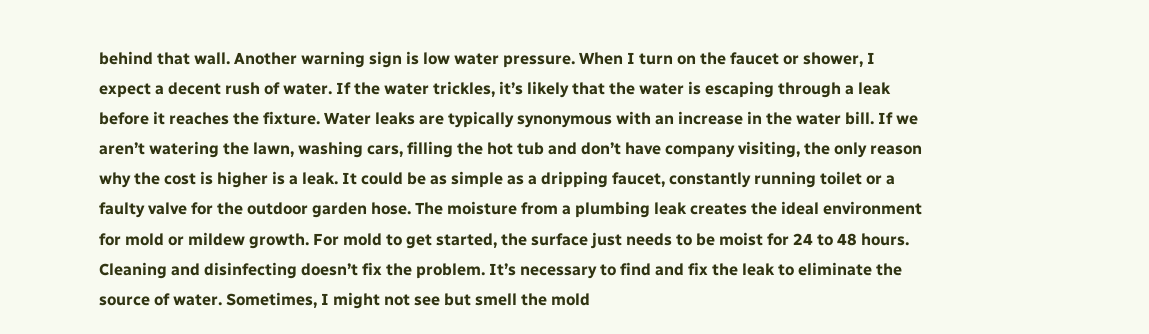behind that wall. Another warning sign is low water pressure. When I turn on the faucet or shower, I expect a decent rush of water. If the water trickles, it’s likely that the water is escaping through a leak before it reaches the fixture. Water leaks are typically synonymous with an increase in the water bill. If we aren’t watering the lawn, washing cars, filling the hot tub and don’t have company visiting, the only reason why the cost is higher is a leak. It could be as simple as a dripping faucet, constantly running toilet or a faulty valve for the outdoor garden hose. The moisture from a plumbing leak creates the ideal environment for mold or mildew growth. For mold to get started, the surface just needs to be moist for 24 to 48 hours. Cleaning and disinfecting doesn’t fix the problem. It’s necessary to find and fix the leak to eliminate the source of water. Sometimes, I might not see but smell the mold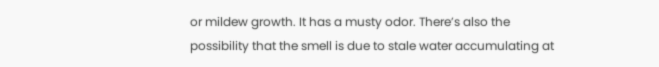or mildew growth. It has a musty odor. There’s also the possibility that the smell is due to stale water accumulating at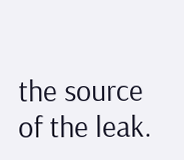the source of the leak.